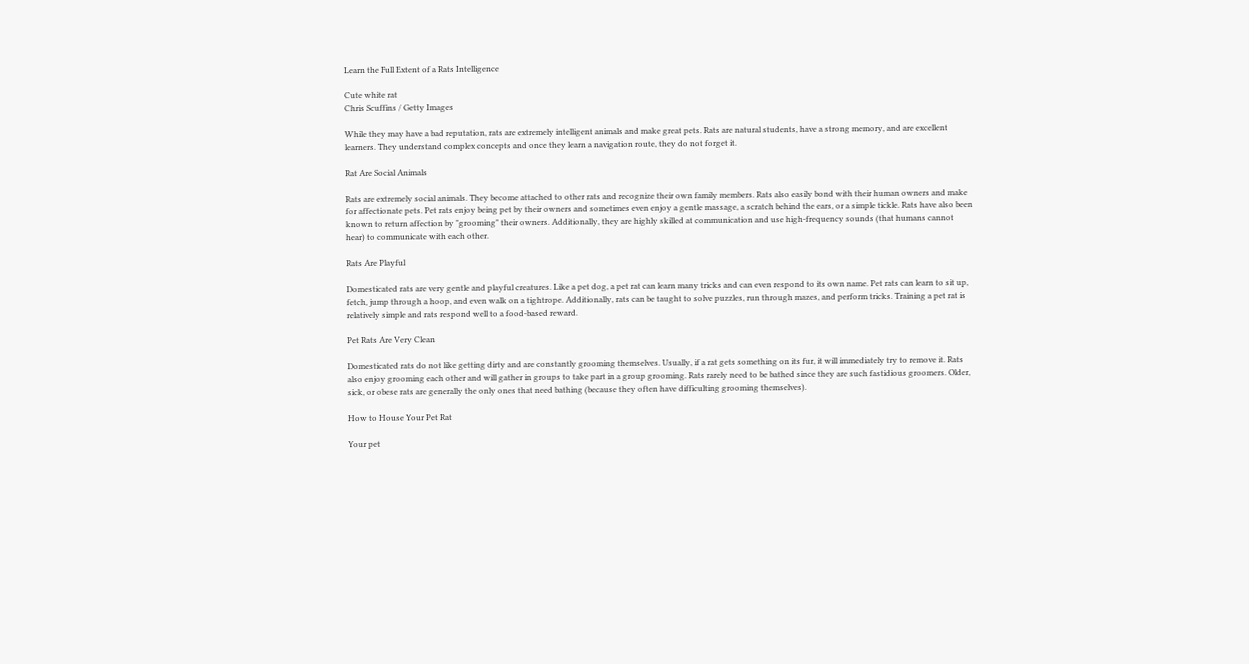Learn the Full Extent of a Rats Intelligence

Cute white rat
Chris Scuffins / Getty Images

While they may have a bad reputation, rats are extremely intelligent animals and make great pets. Rats are natural students, have a strong memory, and are excellent learners. They understand complex concepts and once they learn a navigation route, they do not forget it.

Rat Are Social Animals

Rats are extremely social animals. They become attached to other rats and recognize their own family members. Rats also easily bond with their human owners and make for affectionate pets. Pet rats enjoy being pet by their owners and sometimes even enjoy a gentle massage, a scratch behind the ears, or a simple tickle. Rats have also been known to return affection by "grooming" their owners. Additionally, they are highly skilled at communication and use high-frequency sounds (that humans cannot hear) to communicate with each other.

Rats Are Playful

Domesticated rats are very gentle and playful creatures. Like a pet dog, a pet rat can learn many tricks and can even respond to its own name. Pet rats can learn to sit up, fetch, jump through a hoop, and even walk on a tightrope. Additionally, rats can be taught to solve puzzles, run through mazes, and perform tricks. Training a pet rat is relatively simple and rats respond well to a food-based reward.

Pet Rats Are Very Clean

Domesticated rats do not like getting dirty and are constantly grooming themselves. Usually, if a rat gets something on its fur, it will immediately try to remove it. Rats also enjoy grooming each other and will gather in groups to take part in a group grooming. Rats rarely need to be bathed since they are such fastidious groomers. Older, sick, or obese rats are generally the only ones that need bathing (because they often have difficulting grooming themselves).

How to House Your Pet Rat

Your pet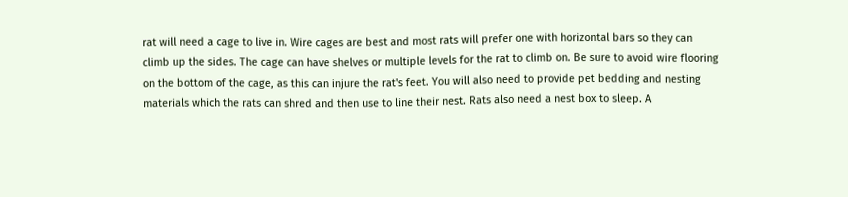rat will need a cage to live in. Wire cages are best and most rats will prefer one with horizontal bars so they can climb up the sides. The cage can have shelves or multiple levels for the rat to climb on. Be sure to avoid wire flooring on the bottom of the cage, as this can injure the rat's feet. You will also need to provide pet bedding and nesting materials which the rats can shred and then use to line their nest. Rats also need a nest box to sleep. A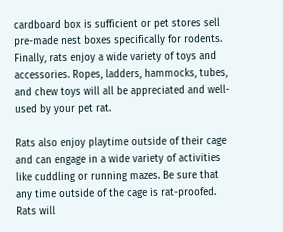cardboard box is sufficient or pet stores sell pre-made nest boxes specifically for rodents. Finally, rats enjoy a wide variety of toys and accessories. Ropes, ladders, hammocks, tubes, and chew toys will all be appreciated and well-used by your pet rat.

Rats also enjoy playtime outside of their cage and can engage in a wide variety of activities like cuddling or running mazes. Be sure that any time outside of the cage is rat-proofed. Rats will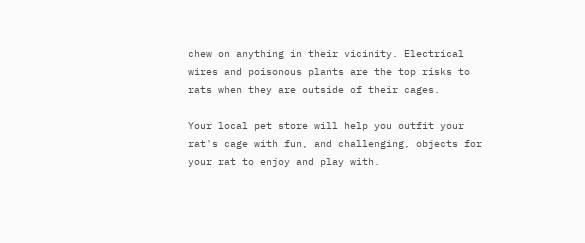chew on anything in their vicinity. Electrical wires and poisonous plants are the top risks to rats when they are outside of their cages.

Your local pet store will help you outfit your rat's cage with fun, and challenging, objects for your rat to enjoy and play with.